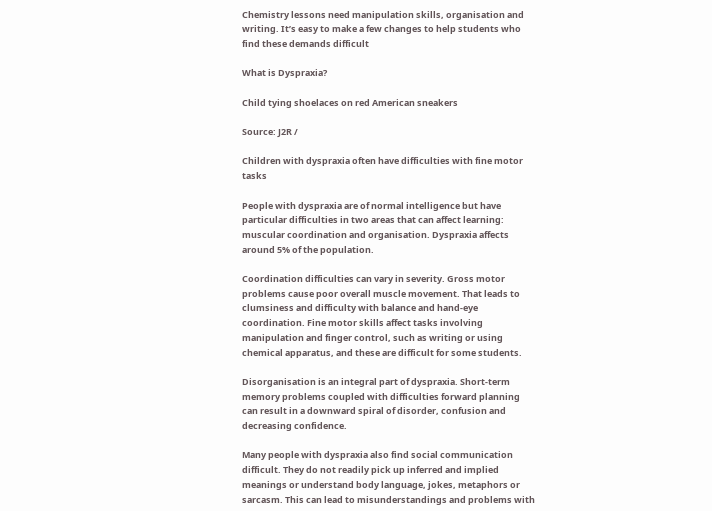Chemistry lessons need manipulation skills, organisation and writing. It’s easy to make a few changes to help students who find these demands difficult

What is Dyspraxia?

Child tying shoelaces on red American sneakers

Source: J2R /

Children with dyspraxia often have difficulties with fine motor tasks

People with dyspraxia are of normal intelligence but have particular difficulties in two areas that can affect learning: muscular coordination and organisation. Dyspraxia affects around 5% of the population.

Coordination difficulties can vary in severity. Gross motor problems cause poor overall muscle movement. That leads to clumsiness and difficulty with balance and hand-eye coordination. Fine motor skills affect tasks involving manipulation and finger control, such as writing or using chemical apparatus, and these are difficult for some students.

Disorganisation is an integral part of dyspraxia. Short-term memory problems coupled with difficulties forward planning can result in a downward spiral of disorder, confusion and decreasing confidence.

Many people with dyspraxia also find social communication difficult. They do not readily pick up inferred and implied meanings or understand body language, jokes, metaphors or sarcasm. This can lead to misunderstandings and problems with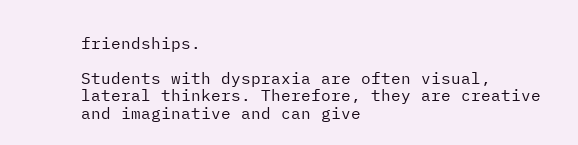friendships.

Students with dyspraxia are often visual, lateral thinkers. Therefore, they are creative and imaginative and can give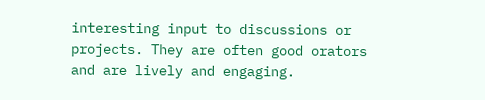interesting input to discussions or projects. They are often good orators and are lively and engaging.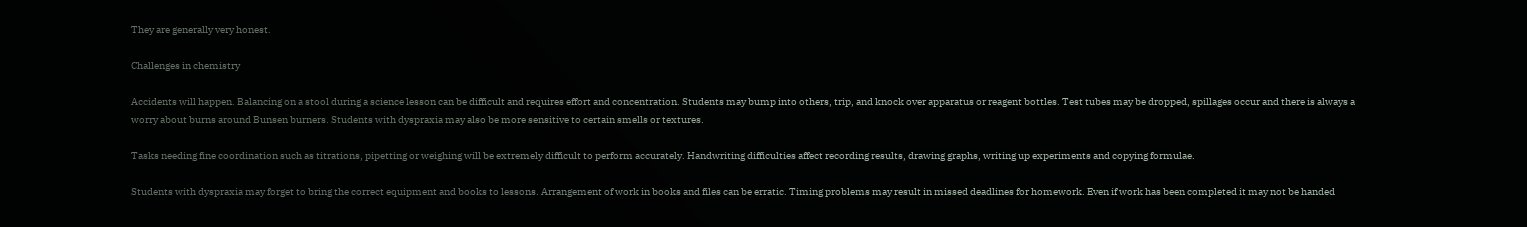They are generally very honest.

Challenges in chemistry

Accidents will happen. Balancing on a stool during a science lesson can be difficult and requires effort and concentration. Students may bump into others, trip, and knock over apparatus or reagent bottles. Test tubes may be dropped, spillages occur and there is always a worry about burns around Bunsen burners. Students with dyspraxia may also be more sensitive to certain smells or textures.

Tasks needing fine coordination such as titrations, pipetting or weighing will be extremely difficult to perform accurately. Handwriting difficulties affect recording results, drawing graphs, writing up experiments and copying formulae.

Students with dyspraxia may forget to bring the correct equipment and books to lessons. Arrangement of work in books and files can be erratic. Timing problems may result in missed deadlines for homework. Even if work has been completed it may not be handed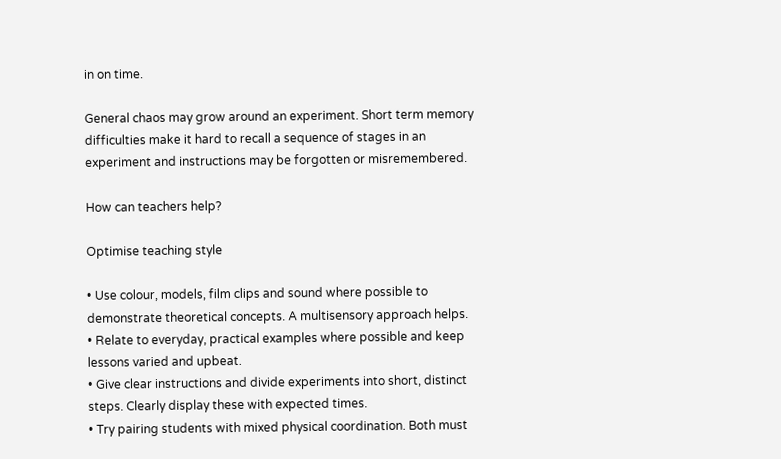in on time.

General chaos may grow around an experiment. Short term memory difficulties make it hard to recall a sequence of stages in an experiment and instructions may be forgotten or misremembered.

How can teachers help?

Optimise teaching style

• Use colour, models, film clips and sound where possible to demonstrate theoretical concepts. A multisensory approach helps.
• Relate to everyday, practical examples where possible and keep lessons varied and upbeat.
• Give clear instructions and divide experiments into short, distinct steps. Clearly display these with expected times.
• Try pairing students with mixed physical coordination. Both must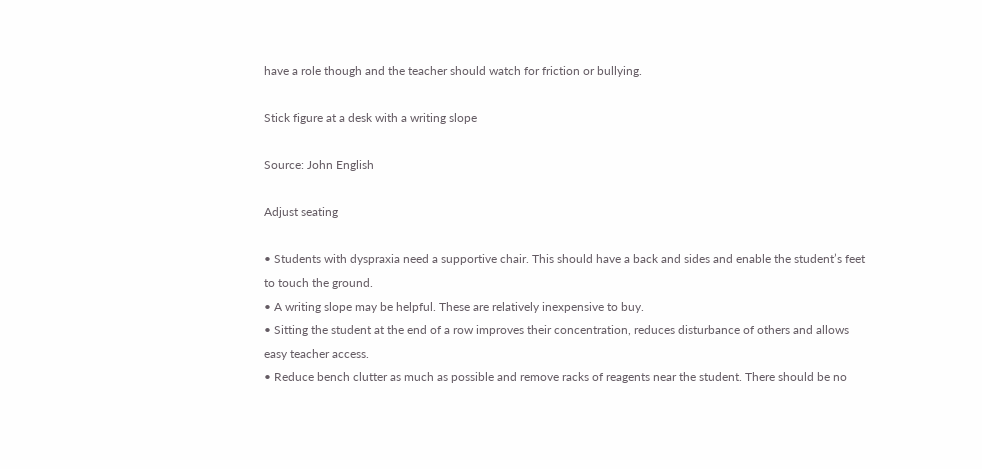have a role though and the teacher should watch for friction or bullying.

Stick figure at a desk with a writing slope

Source: John English

Adjust seating

• Students with dyspraxia need a supportive chair. This should have a back and sides and enable the student’s feet to touch the ground.
• A writing slope may be helpful. These are relatively inexpensive to buy.
• Sitting the student at the end of a row improves their concentration, reduces disturbance of others and allows easy teacher access.
• Reduce bench clutter as much as possible and remove racks of reagents near the student. There should be no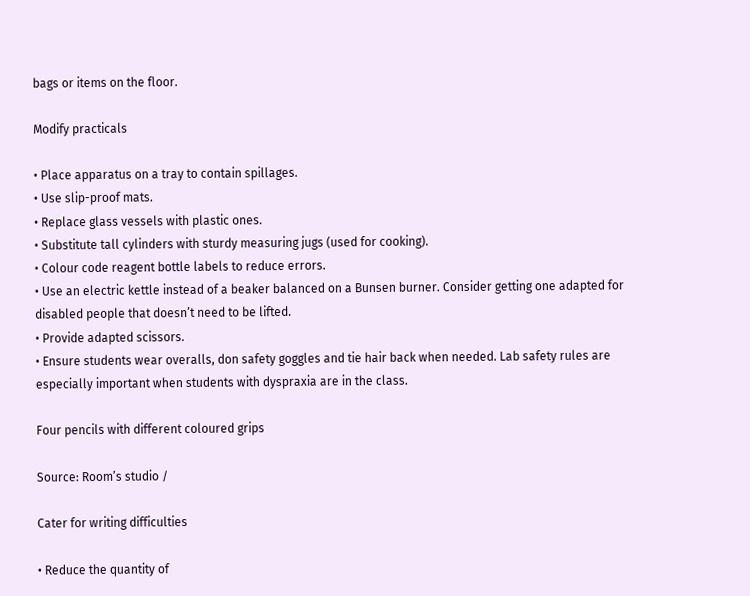bags or items on the floor.

Modify practicals

• Place apparatus on a tray to contain spillages.
• Use slip-proof mats.
• Replace glass vessels with plastic ones.
• Substitute tall cylinders with sturdy measuring jugs (used for cooking).
• Colour code reagent bottle labels to reduce errors.
• Use an electric kettle instead of a beaker balanced on a Bunsen burner. Consider getting one adapted for disabled people that doesn’t need to be lifted.
• Provide adapted scissors.
• Ensure students wear overalls, don safety goggles and tie hair back when needed. Lab safety rules are especially important when students with dyspraxia are in the class.

Four pencils with different coloured grips

Source: Room’s studio /

Cater for writing difficulties

• Reduce the quantity of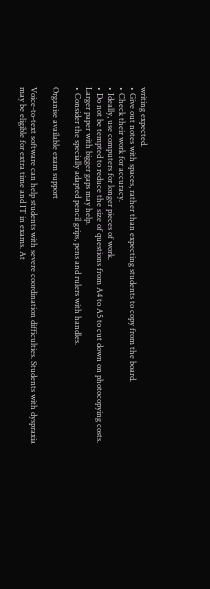writing expected.
• Give out notes with spaces, rather than expecting students to copy from the board.
• Check their work for accuracy.
• Ideally, use computers for longer pieces of work.
• Do not be tempted to reduce the size of questions from A4 to A5 to cut down on photocopying costs. Larger paper with bigger gaps may help.
• Consider the specially adapted pencil grips, pens and rulers with handles.

Organise available exam support

Voice-to-text software can help students with severe coordination difficulties. Students with dyspraxia may be eligible for extra time and IT in exams. At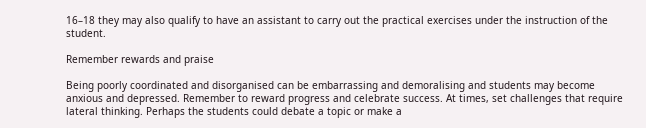16–18 they may also qualify to have an assistant to carry out the practical exercises under the instruction of the student.

Remember rewards and praise

Being poorly coordinated and disorganised can be embarrassing and demoralising and students may become anxious and depressed. Remember to reward progress and celebrate success. At times, set challenges that require lateral thinking. Perhaps the students could debate a topic or make a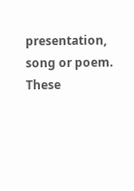presentation, song or poem. These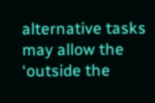alternative tasks may allow the ‘outside the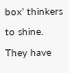box’ thinkers to shine. They have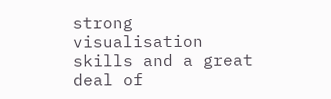strong visualisation skills and a great deal of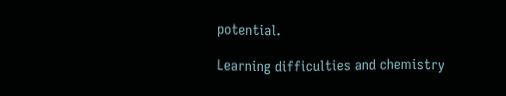potential.

Learning difficulties and chemistry